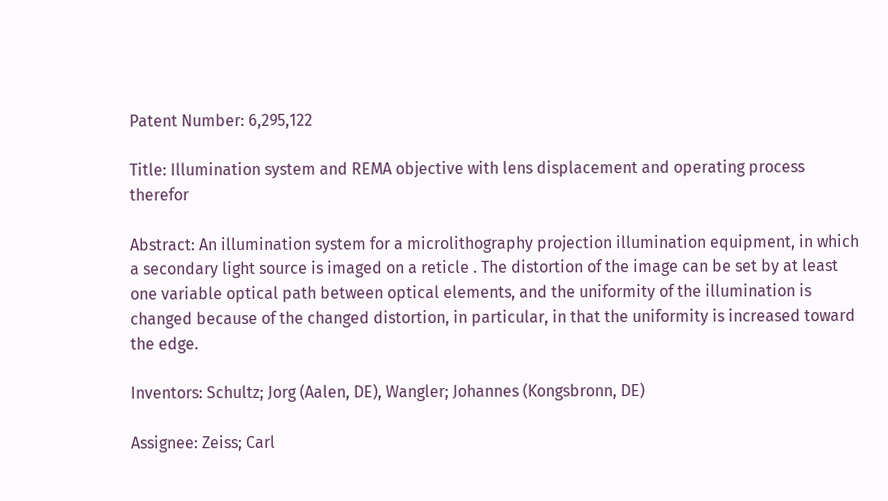Patent Number: 6,295,122

Title: Illumination system and REMA objective with lens displacement and operating process therefor

Abstract: An illumination system for a microlithography projection illumination equipment, in which a secondary light source is imaged on a reticle . The distortion of the image can be set by at least one variable optical path between optical elements, and the uniformity of the illumination is changed because of the changed distortion, in particular, in that the uniformity is increased toward the edge.

Inventors: Schultz; Jorg (Aalen, DE), Wangler; Johannes (Kongsbronn, DE)

Assignee: Zeiss; Carl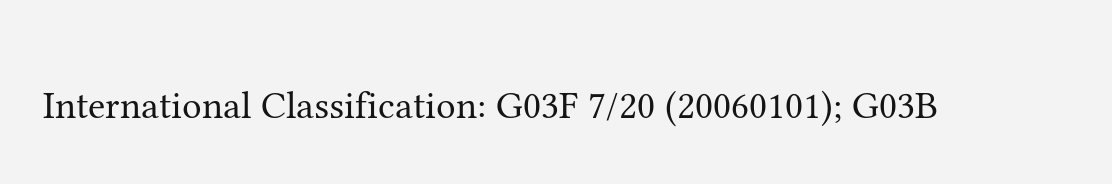International Classification: G03F 7/20 (20060101); G03B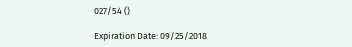027/54 ()

Expiration Date: 09/25/2018